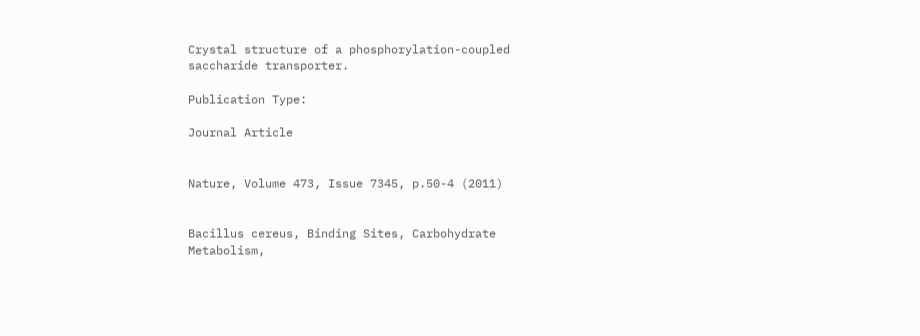Crystal structure of a phosphorylation-coupled saccharide transporter.

Publication Type:

Journal Article


Nature, Volume 473, Issue 7345, p.50-4 (2011)


Bacillus cereus, Binding Sites, Carbohydrate Metabolism,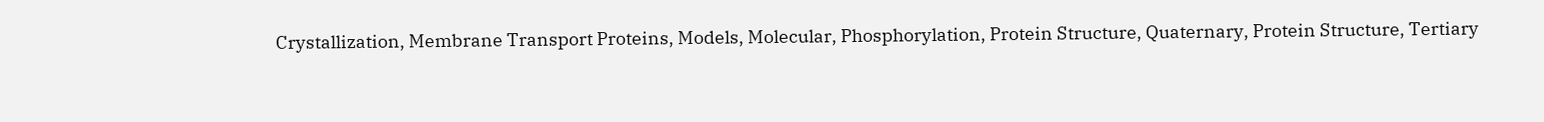Crystallization, Membrane Transport Proteins, Models, Molecular, Phosphorylation, Protein Structure, Quaternary, Protein Structure, Tertiary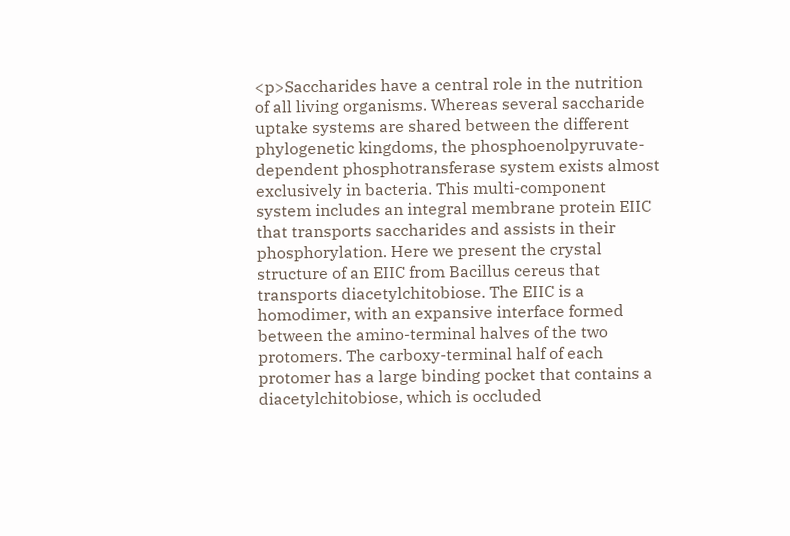<p>Saccharides have a central role in the nutrition of all living organisms. Whereas several saccharide uptake systems are shared between the different phylogenetic kingdoms, the phosphoenolpyruvate-dependent phosphotransferase system exists almost exclusively in bacteria. This multi-component system includes an integral membrane protein EIIC that transports saccharides and assists in their phosphorylation. Here we present the crystal structure of an EIIC from Bacillus cereus that transports diacetylchitobiose. The EIIC is a homodimer, with an expansive interface formed between the amino-terminal halves of the two protomers. The carboxy-terminal half of each protomer has a large binding pocket that contains a diacetylchitobiose, which is occluded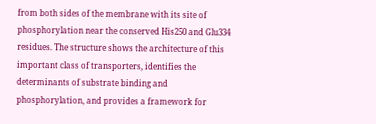from both sides of the membrane with its site of phosphorylation near the conserved His250 and Glu334 residues. The structure shows the architecture of this important class of transporters, identifies the determinants of substrate binding and phosphorylation, and provides a framework for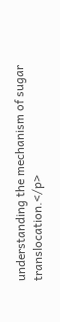understanding the mechanism of sugar translocation.</p>